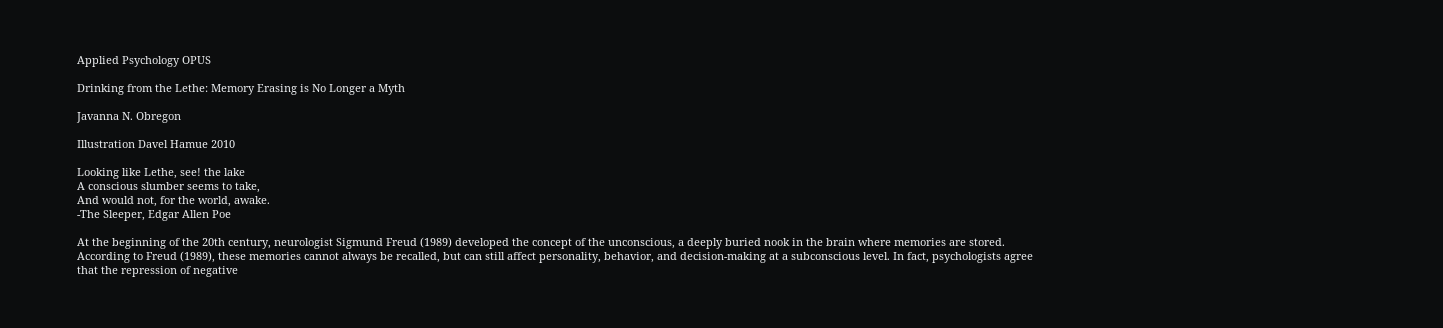Applied Psychology OPUS

Drinking from the Lethe: Memory Erasing is No Longer a Myth

Javanna N. Obregon

Illustration Davel Hamue 2010

Looking like Lethe, see! the lake
A conscious slumber seems to take,
And would not, for the world, awake.
-The Sleeper, Edgar Allen Poe

At the beginning of the 20th century, neurologist Sigmund Freud (1989) developed the concept of the unconscious, a deeply buried nook in the brain where memories are stored. According to Freud (1989), these memories cannot always be recalled, but can still affect personality, behavior, and decision-making at a subconscious level. In fact, psychologists agree that the repression of negative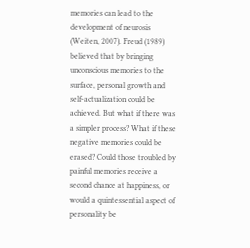memories can lead to the development of neurosis (Weiten, 2007). Freud (1989) believed that by bringing unconscious memories to the surface, personal growth and self-actualization could be achieved. But what if there was a simpler process? What if these negative memories could be erased? Could those troubled by painful memories receive a second chance at happiness, or would a quintessential aspect of personality be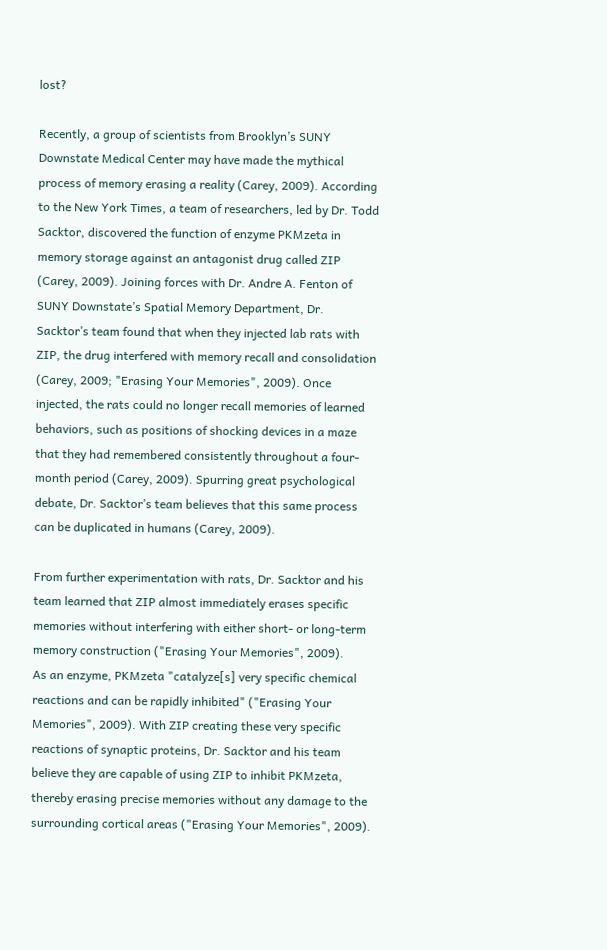lost?

Recently, a group of scientists from Brooklyn’s SUNY Downstate Medical Center may have made the mythical process of memory erasing a reality (Carey, 2009). According to the New York Times, a team of researchers, led by Dr. Todd Sacktor, discovered the function of enzyme PKMzeta in memory storage against an antagonist drug called ZIP (Carey, 2009). Joining forces with Dr. Andre A. Fenton of SUNY Downstate’s Spatial Memory Department, Dr. Sacktor’s team found that when they injected lab rats with ZIP, the drug interfered with memory recall and consolidation (Carey, 2009; "Erasing Your Memories", 2009). Once injected, the rats could no longer recall memories of learned behaviors, such as positions of shocking devices in a maze that they had remembered consistently throughout a four-month period (Carey, 2009). Spurring great psychological debate, Dr. Sacktor’s team believes that this same process can be duplicated in humans (Carey, 2009).

From further experimentation with rats, Dr. Sacktor and his team learned that ZIP almost immediately erases specific memories without interfering with either short- or long-term memory construction ("Erasing Your Memories", 2009).
As an enzyme, PKMzeta "catalyze[s] very specific chemical reactions and can be rapidly inhibited" ("Erasing Your Memories", 2009). With ZIP creating these very specific reactions of synaptic proteins, Dr. Sacktor and his team believe they are capable of using ZIP to inhibit PKMzeta, thereby erasing precise memories without any damage to the surrounding cortical areas ("Erasing Your Memories", 2009).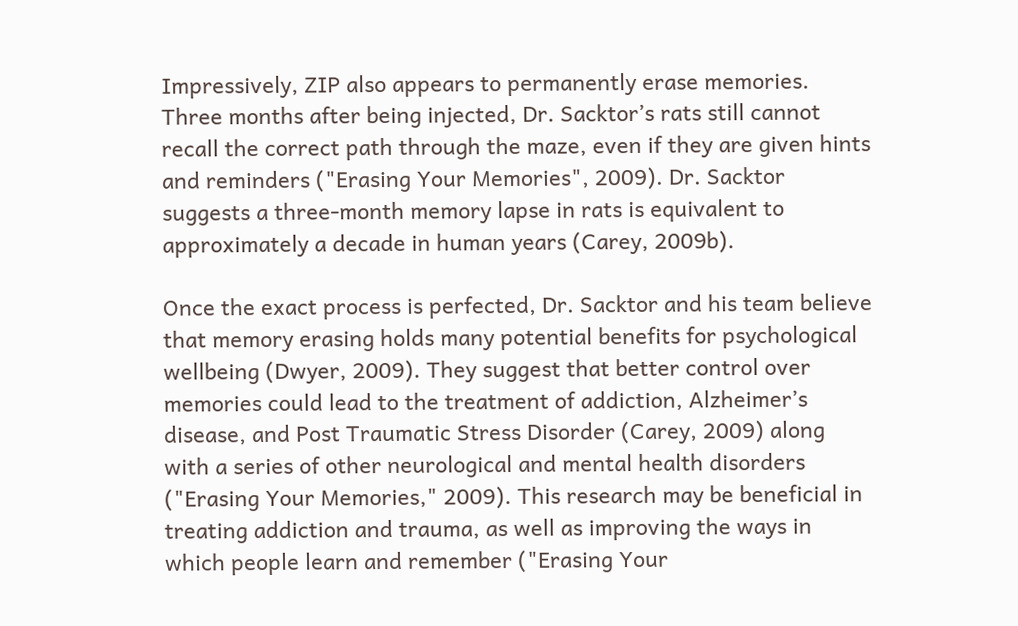Impressively, ZIP also appears to permanently erase memories. Three months after being injected, Dr. Sacktor’s rats still cannot recall the correct path through the maze, even if they are given hints and reminders ("Erasing Your Memories", 2009). Dr. Sacktor suggests a three-month memory lapse in rats is equivalent to approximately a decade in human years (Carey, 2009b).

Once the exact process is perfected, Dr. Sacktor and his team believe that memory erasing holds many potential benefits for psychological wellbeing (Dwyer, 2009). They suggest that better control over memories could lead to the treatment of addiction, Alzheimer’s disease, and Post Traumatic Stress Disorder (Carey, 2009) along with a series of other neurological and mental health disorders ("Erasing Your Memories," 2009). This research may be beneficial in treating addiction and trauma, as well as improving the ways in which people learn and remember ("Erasing Your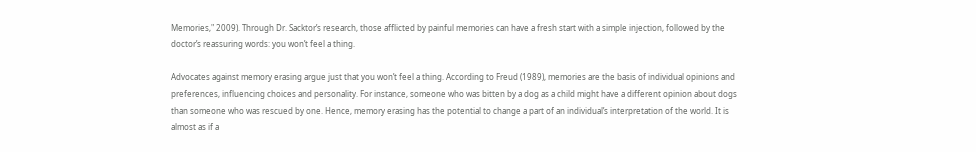Memories," 2009). Through Dr. Sacktor’s research, those afflicted by painful memories can have a fresh start with a simple injection, followed by the doctor’s reassuring words: you won’t feel a thing.

Advocates against memory erasing argue just that you won’t feel a thing. According to Freud (1989), memories are the basis of individual opinions and preferences, influencing choices and personality. For instance, someone who was bitten by a dog as a child might have a different opinion about dogs than someone who was rescued by one. Hence, memory erasing has the potential to change a part of an individual’s interpretation of the world. It is almost as if a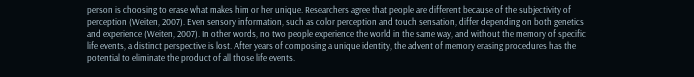person is choosing to erase what makes him or her unique. Researchers agree that people are different because of the subjectivity of perception (Weiten, 2007). Even sensory information, such as color perception and touch sensation, differ depending on both genetics and experience (Weiten, 2007). In other words, no two people experience the world in the same way, and without the memory of specific life events, a distinct perspective is lost. After years of composing a unique identity, the advent of memory erasing procedures has the potential to eliminate the product of all those life events.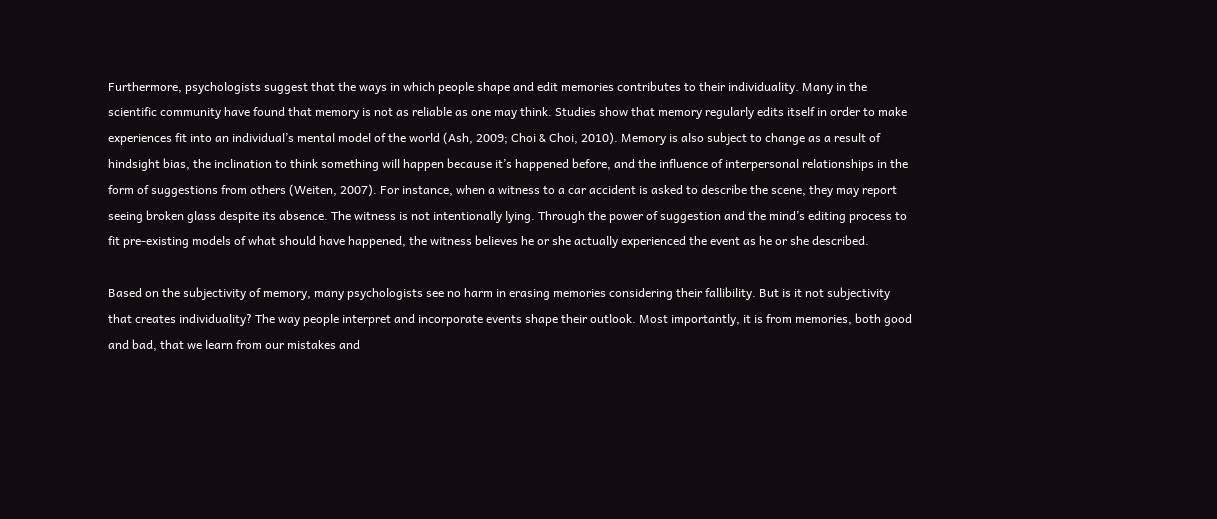Furthermore, psychologists suggest that the ways in which people shape and edit memories contributes to their individuality. Many in the scientific community have found that memory is not as reliable as one may think. Studies show that memory regularly edits itself in order to make experiences fit into an individual’s mental model of the world (Ash, 2009; Choi & Choi, 2010). Memory is also subject to change as a result of hindsight bias, the inclination to think something will happen because it’s happened before, and the influence of interpersonal relationships in the form of suggestions from others (Weiten, 2007). For instance, when a witness to a car accident is asked to describe the scene, they may report seeing broken glass despite its absence. The witness is not intentionally lying. Through the power of suggestion and the mind’s editing process to fit pre-existing models of what should have happened, the witness believes he or she actually experienced the event as he or she described.

Based on the subjectivity of memory, many psychologists see no harm in erasing memories considering their fallibility. But is it not subjectivity that creates individuality? The way people interpret and incorporate events shape their outlook. Most importantly, it is from memories, both good and bad, that we learn from our mistakes and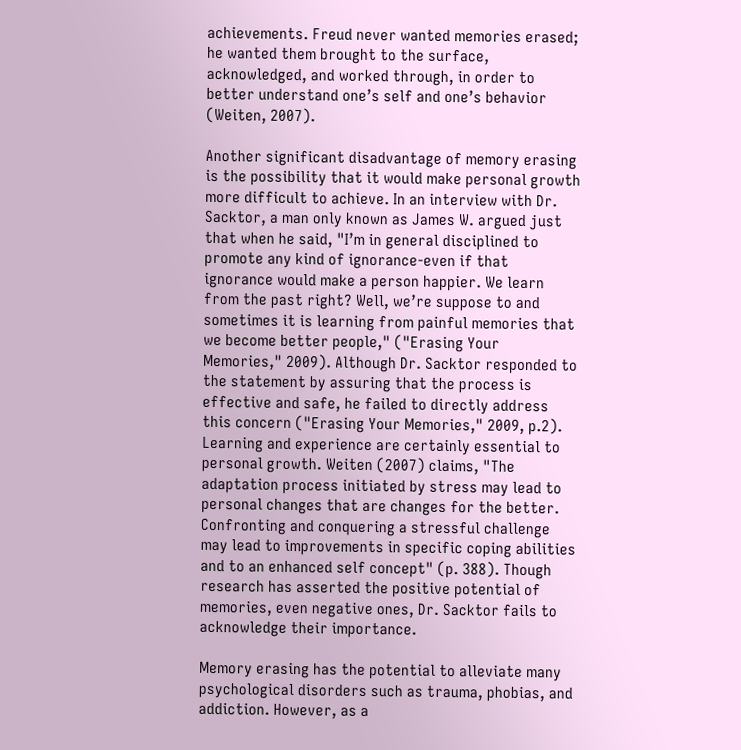achievements. Freud never wanted memories erased; he wanted them brought to the surface, acknowledged, and worked through, in order to better understand one’s self and one’s behavior (Weiten, 2007).

Another significant disadvantage of memory erasing is the possibility that it would make personal growth more difficult to achieve. In an interview with Dr. Sacktor, a man only known as James W. argued just that when he said, "I’m in general disciplined to promote any kind of ignorance-even if that ignorance would make a person happier. We learn from the past right? Well, we’re suppose to and sometimes it is learning from painful memories that we become better people," ("Erasing Your Memories," 2009). Although Dr. Sacktor responded to the statement by assuring that the process is effective and safe, he failed to directly address this concern ("Erasing Your Memories," 2009, p.2). Learning and experience are certainly essential to personal growth. Weiten (2007) claims, "The adaptation process initiated by stress may lead to personal changes that are changes for the better. Confronting and conquering a stressful challenge may lead to improvements in specific coping abilities and to an enhanced self concept" (p. 388). Though research has asserted the positive potential of memories, even negative ones, Dr. Sacktor fails to acknowledge their importance.

Memory erasing has the potential to alleviate many psychological disorders such as trauma, phobias, and addiction. However, as a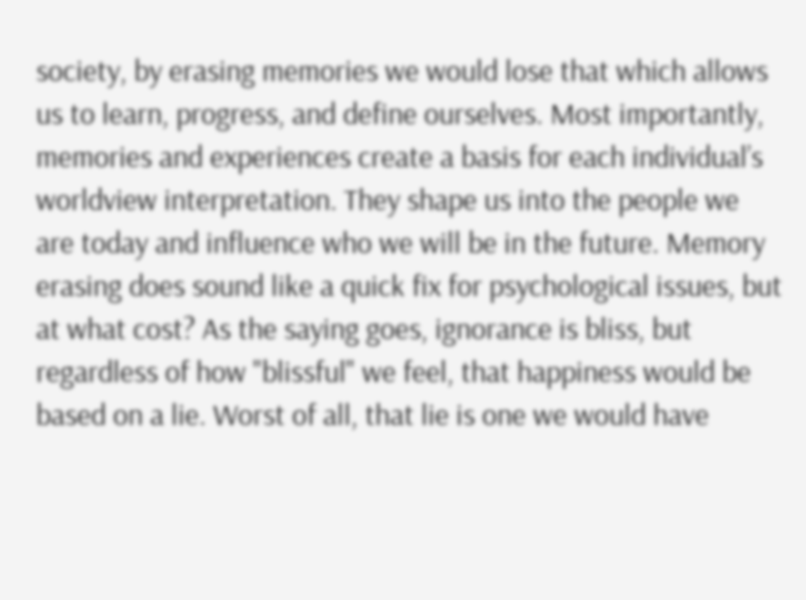society, by erasing memories we would lose that which allows us to learn, progress, and define ourselves. Most importantly, memories and experiences create a basis for each individual’s worldview interpretation. They shape us into the people we are today and influence who we will be in the future. Memory erasing does sound like a quick fix for psychological issues, but at what cost? As the saying goes, ignorance is bliss, but regardless of how "blissful" we feel, that happiness would be based on a lie. Worst of all, that lie is one we would have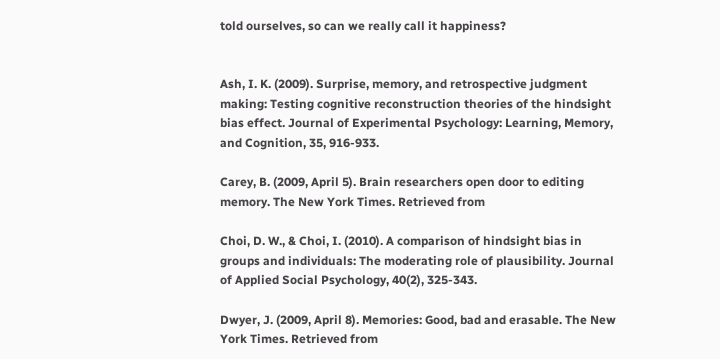told ourselves, so can we really call it happiness?


Ash, I. K. (2009). Surprise, memory, and retrospective judgment making: Testing cognitive reconstruction theories of the hindsight bias effect. Journal of Experimental Psychology: Learning, Memory, and Cognition, 35, 916-933.

Carey, B. (2009, April 5). Brain researchers open door to editing memory. The New York Times. Retrieved from

Choi, D. W., & Choi, I. (2010). A comparison of hindsight bias in groups and individuals: The moderating role of plausibility. Journal of Applied Social Psychology, 40(2), 325-343.

Dwyer, J. (2009, April 8). Memories: Good, bad and erasable. The New York Times. Retrieved from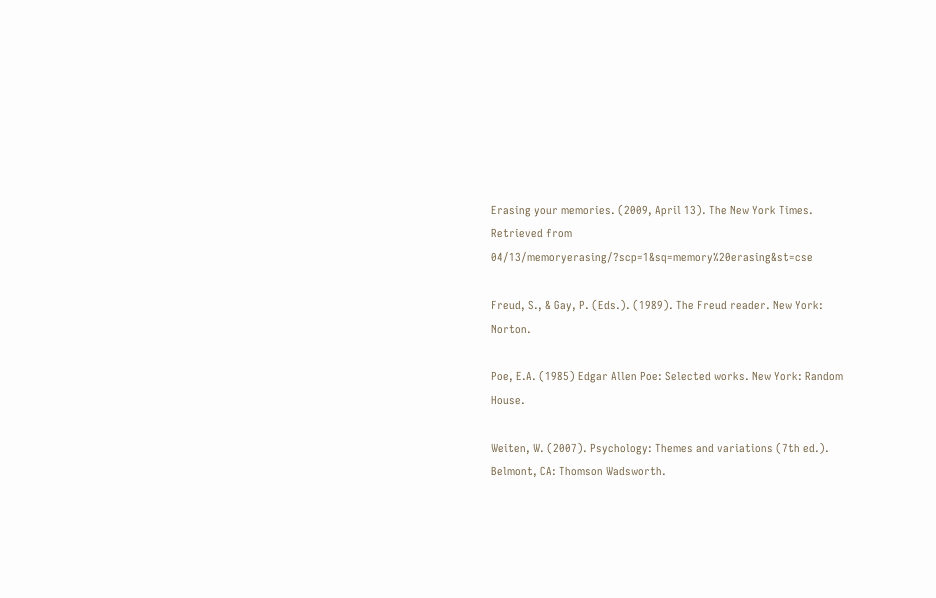Erasing your memories. (2009, April 13). The New York Times. Retrieved from 04/13/memoryerasing/?scp=1&sq=memory%20erasing&st=cse

Freud, S., & Gay, P. (Eds.). (1989). The Freud reader. New York: Norton.

Poe, E.A. (1985) Edgar Allen Poe: Selected works. New York: Random House.

Weiten, W. (2007). Psychology: Themes and variations (7th ed.). Belmont, CA: Thomson Wadsworth.